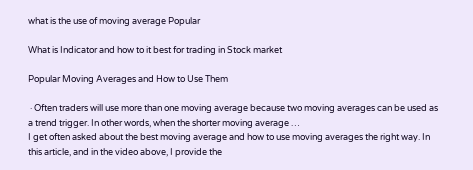what is the use of moving average Popular

What is Indicator and how to it best for trading in Stock market

Popular Moving Averages and How to Use Them

 · Often traders will use more than one moving average because two moving averages can be used as a trend trigger. In other words, when the shorter moving average …
I get often asked about the best moving average and how to use moving averages the right way. In this article, and in the video above, I provide the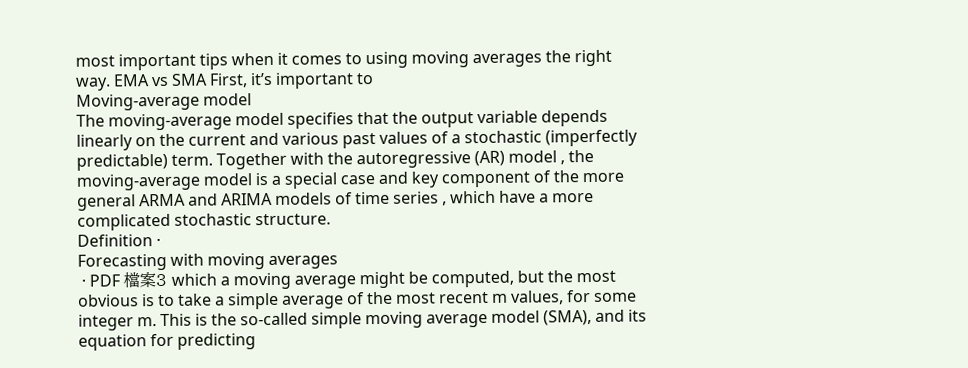most important tips when it comes to using moving averages the right way. EMA vs SMA First, it’s important to
Moving-average model
The moving-average model specifies that the output variable depends linearly on the current and various past values of a stochastic (imperfectly predictable) term. Together with the autoregressive (AR) model , the moving-average model is a special case and key component of the more general ARMA and ARIMA models of time series , which have a more complicated stochastic structure.
Definition ·
Forecasting with moving averages
 · PDF 檔案3 which a moving average might be computed, but the most obvious is to take a simple average of the most recent m values, for some integer m. This is the so-called simple moving average model (SMA), and its equation for predicting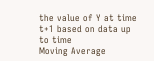the value of Y at time t+1 based on data up to time
Moving Average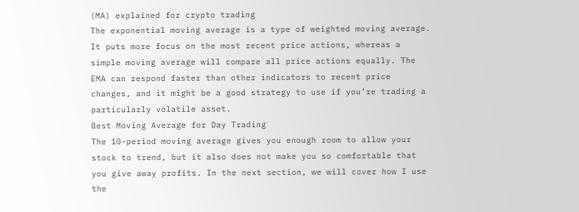(MA) explained for crypto trading
The exponential moving average is a type of weighted moving average. It puts more focus on the most recent price actions, whereas a simple moving average will compare all price actions equally. The EMA can respond faster than other indicators to recent price changes, and it might be a good strategy to use if you’re trading a particularly volatile asset.
Best Moving Average for Day Trading
The 10-period moving average gives you enough room to allow your stock to trend, but it also does not make you so comfortable that you give away profits. In the next section, we will cover how I use the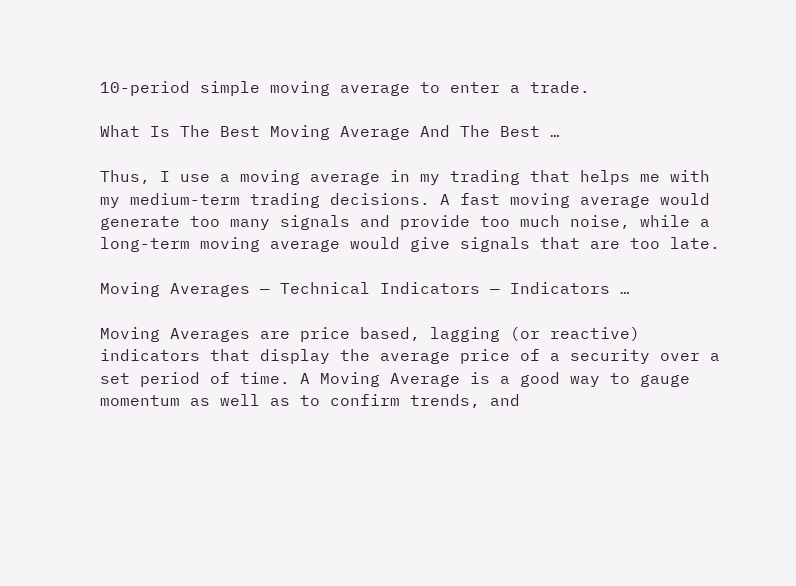10-period simple moving average to enter a trade.

What Is The Best Moving Average And The Best …

Thus, I use a moving average in my trading that helps me with my medium-term trading decisions. A fast moving average would generate too many signals and provide too much noise, while a long-term moving average would give signals that are too late.

Moving Averages — Technical Indicators — Indicators …

Moving Averages are price based, lagging (or reactive) indicators that display the average price of a security over a set period of time. A Moving Average is a good way to gauge momentum as well as to confirm trends, and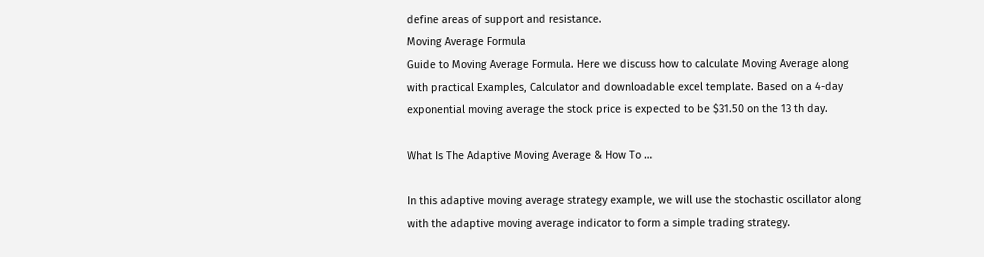define areas of support and resistance.
Moving Average Formula
Guide to Moving Average Formula. Here we discuss how to calculate Moving Average along with practical Examples, Calculator and downloadable excel template. Based on a 4-day exponential moving average the stock price is expected to be $31.50 on the 13 th day.

What Is The Adaptive Moving Average & How To …

In this adaptive moving average strategy example, we will use the stochastic oscillator along with the adaptive moving average indicator to form a simple trading strategy.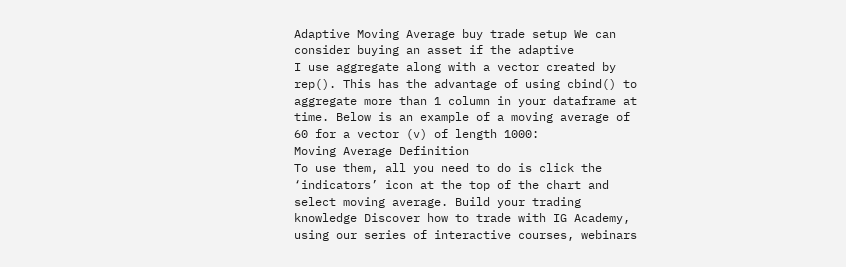Adaptive Moving Average buy trade setup We can consider buying an asset if the adaptive
I use aggregate along with a vector created by rep(). This has the advantage of using cbind() to aggregate more than 1 column in your dataframe at time. Below is an example of a moving average of 60 for a vector (v) of length 1000:
Moving Average Definition
To use them, all you need to do is click the ‘indicators’ icon at the top of the chart and select moving average. Build your trading knowledge Discover how to trade with IG Academy, using our series of interactive courses, webinars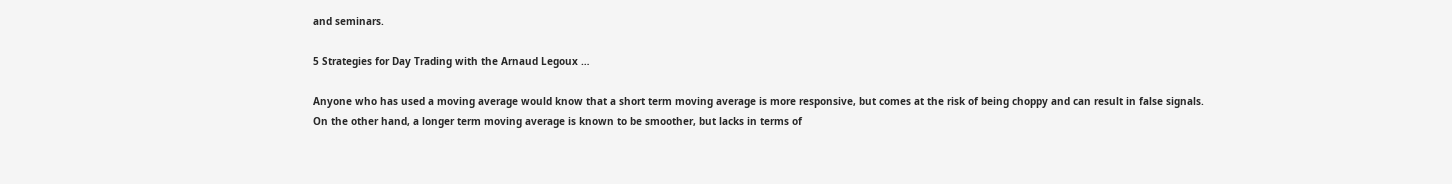and seminars.

5 Strategies for Day Trading with the Arnaud Legoux …

Anyone who has used a moving average would know that a short term moving average is more responsive, but comes at the risk of being choppy and can result in false signals. On the other hand, a longer term moving average is known to be smoother, but lacks in terms of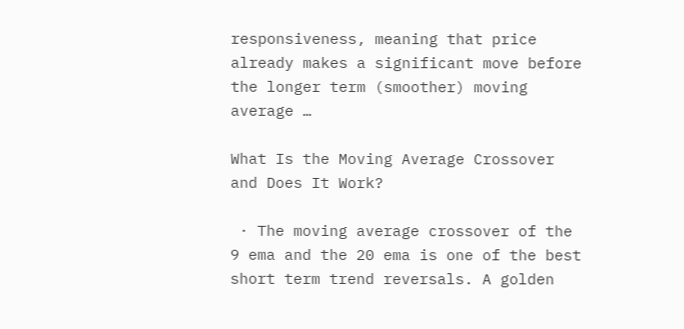responsiveness, meaning that price already makes a significant move before the longer term (smoother) moving average …

What Is the Moving Average Crossover and Does It Work?

 · The moving average crossover of the 9 ema and the 20 ema is one of the best short term trend reversals. A golden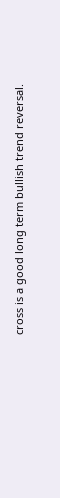cross is a good long term bullish trend reversal.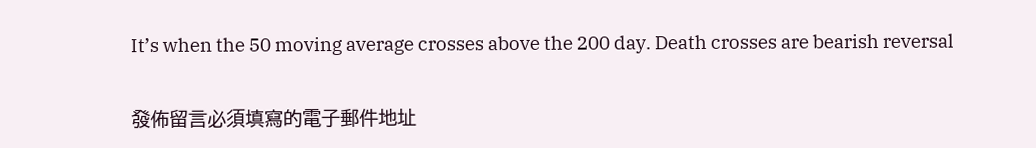It’s when the 50 moving average crosses above the 200 day. Death crosses are bearish reversal


發佈留言必須填寫的電子郵件地址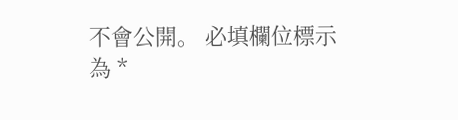不會公開。 必填欄位標示為 *